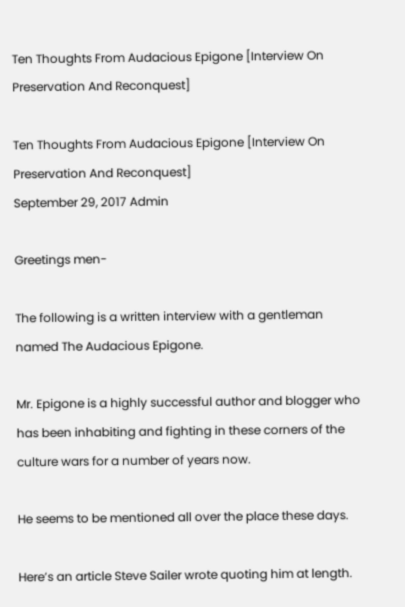Ten Thoughts From Audacious Epigone [Interview On Preservation And Reconquest]

Ten Thoughts From Audacious Epigone [Interview On Preservation And Reconquest]
September 29, 2017 Admin

Greetings men-

The following is a written interview with a gentleman named The Audacious Epigone.

Mr. Epigone is a highly successful author and blogger who has been inhabiting and fighting in these corners of the culture wars for a number of years now.

He seems to be mentioned all over the place these days.

Here’s an article Steve Sailer wrote quoting him at length.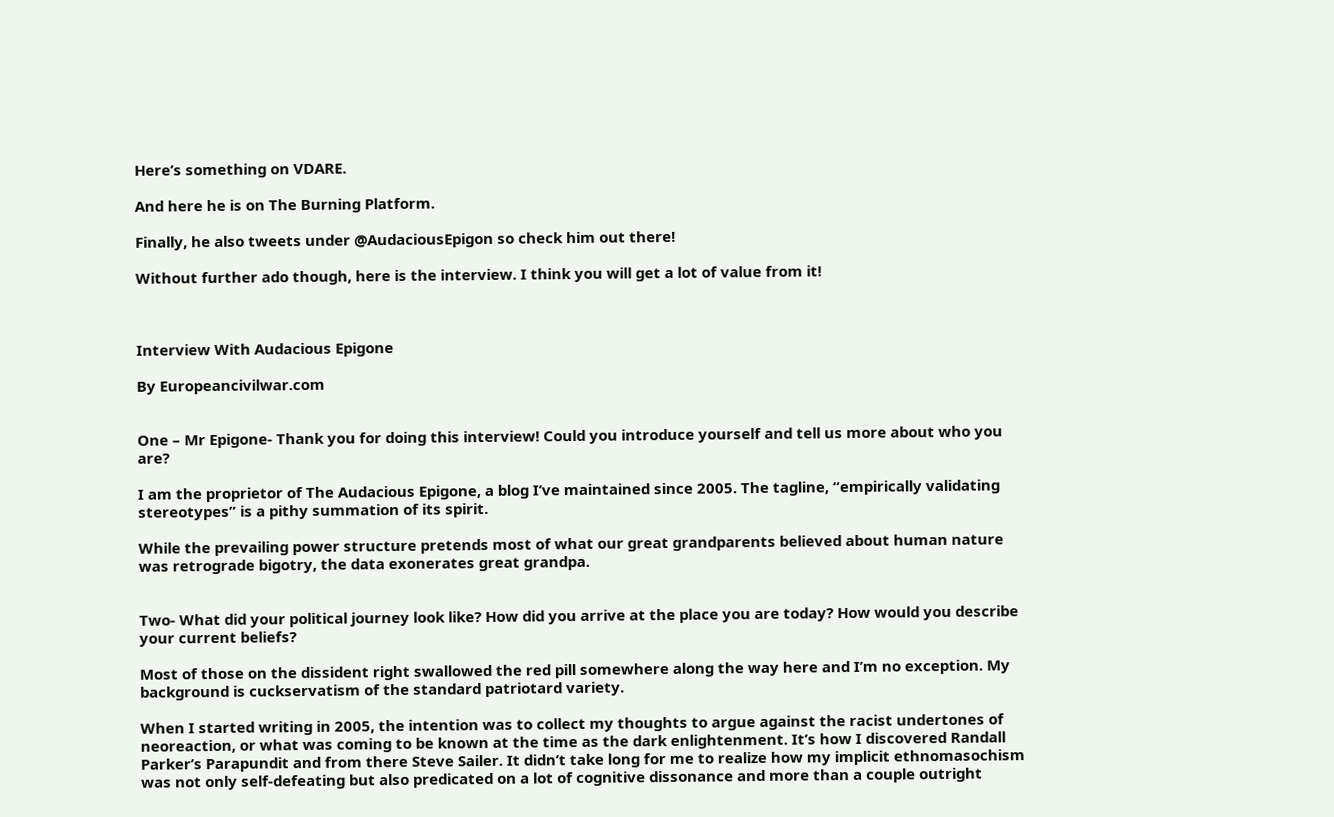Here’s something on VDARE.

And here he is on The Burning Platform.

Finally, he also tweets under @AudaciousEpigon so check him out there!

Without further ado though, here is the interview. I think you will get a lot of value from it!



Interview With Audacious Epigone

By Europeancivilwar.com


One – Mr Epigone- Thank you for doing this interview! Could you introduce yourself and tell us more about who you are?

I am the proprietor of The Audacious Epigone, a blog I’ve maintained since 2005. The tagline, “empirically validating stereotypes” is a pithy summation of its spirit.

While the prevailing power structure pretends most of what our great grandparents believed about human nature was retrograde bigotry, the data exonerates great grandpa.


Two- What did your political journey look like? How did you arrive at the place you are today? How would you describe your current beliefs?

Most of those on the dissident right swallowed the red pill somewhere along the way here and I’m no exception. My background is cuckservatism of the standard patriotard variety.

When I started writing in 2005, the intention was to collect my thoughts to argue against the racist undertones of neoreaction, or what was coming to be known at the time as the dark enlightenment. It’s how I discovered Randall Parker’s Parapundit and from there Steve Sailer. It didn’t take long for me to realize how my implicit ethnomasochism was not only self-defeating but also predicated on a lot of cognitive dissonance and more than a couple outright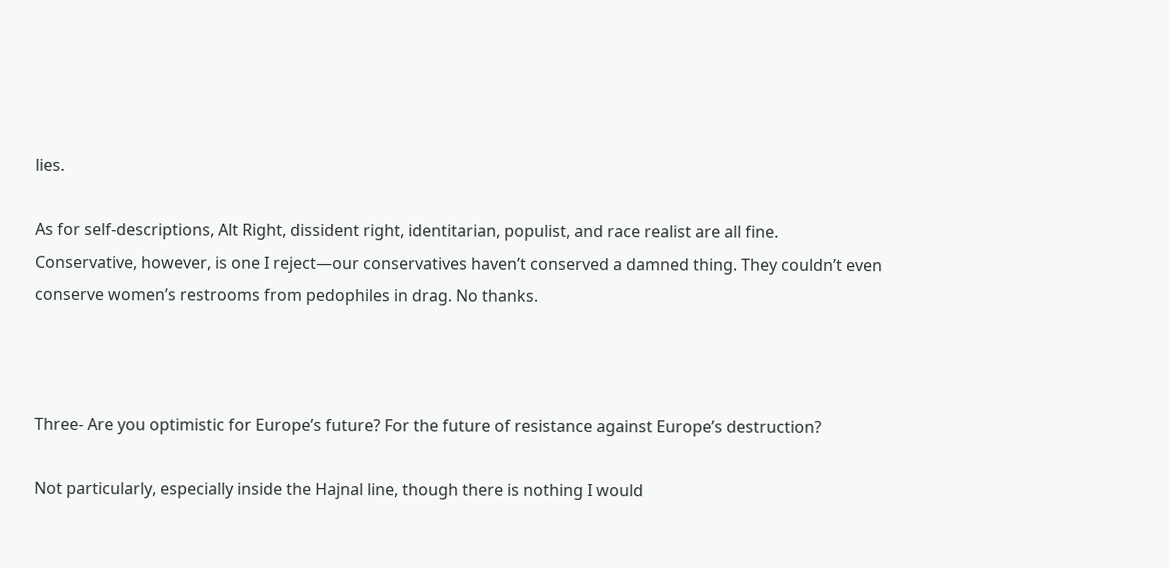lies.

As for self-descriptions, Alt Right, dissident right, identitarian, populist, and race realist are all fine.
Conservative, however, is one I reject—our conservatives haven’t conserved a damned thing. They couldn’t even conserve women’s restrooms from pedophiles in drag. No thanks.



Three- Are you optimistic for Europe’s future? For the future of resistance against Europe’s destruction?

Not particularly, especially inside the Hajnal line, though there is nothing I would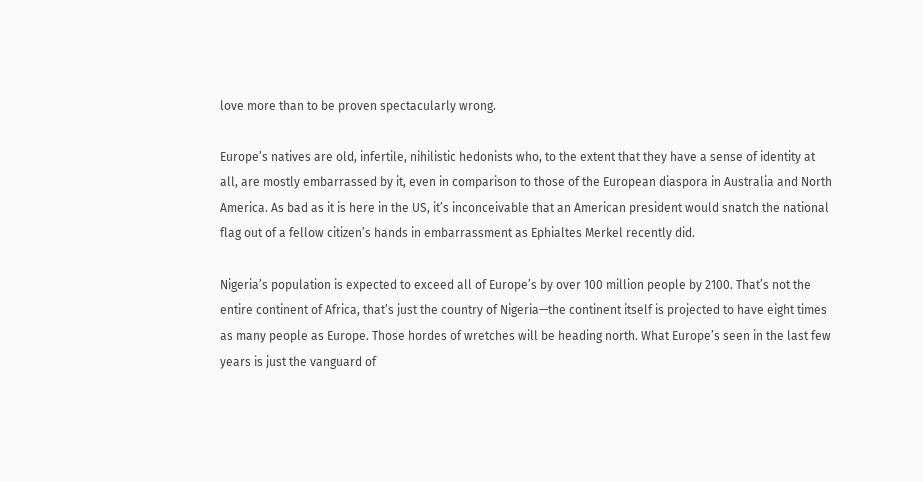love more than to be proven spectacularly wrong.

Europe’s natives are old, infertile, nihilistic hedonists who, to the extent that they have a sense of identity at all, are mostly embarrassed by it, even in comparison to those of the European diaspora in Australia and North
America. As bad as it is here in the US, it’s inconceivable that an American president would snatch the national flag out of a fellow citizen’s hands in embarrassment as Ephialtes Merkel recently did.

Nigeria’s population is expected to exceed all of Europe’s by over 100 million people by 2100. That’s not the entire continent of Africa, that’s just the country of Nigeria—the continent itself is projected to have eight times as many people as Europe. Those hordes of wretches will be heading north. What Europe’s seen in the last few years is just the vanguard of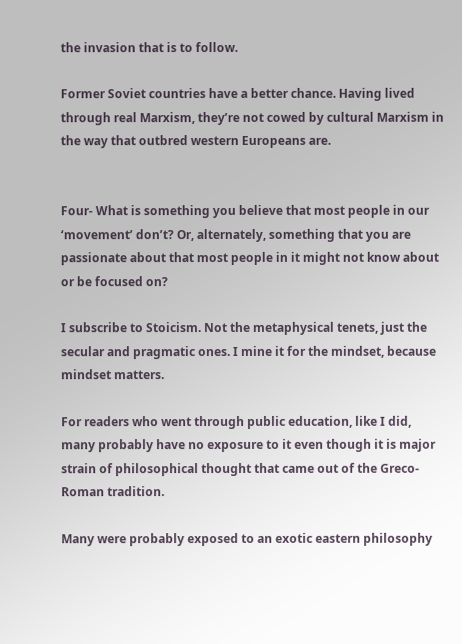the invasion that is to follow.

Former Soviet countries have a better chance. Having lived through real Marxism, they’re not cowed by cultural Marxism in the way that outbred western Europeans are.


Four- What is something you believe that most people in our ‘movement’ don’t? Or, alternately, something that you are passionate about that most people in it might not know about or be focused on?

I subscribe to Stoicism. Not the metaphysical tenets, just the secular and pragmatic ones. I mine it for the mindset, because mindset matters.

For readers who went through public education, like I did, many probably have no exposure to it even though it is major strain of philosophical thought that came out of the Greco-Roman tradition.

Many were probably exposed to an exotic eastern philosophy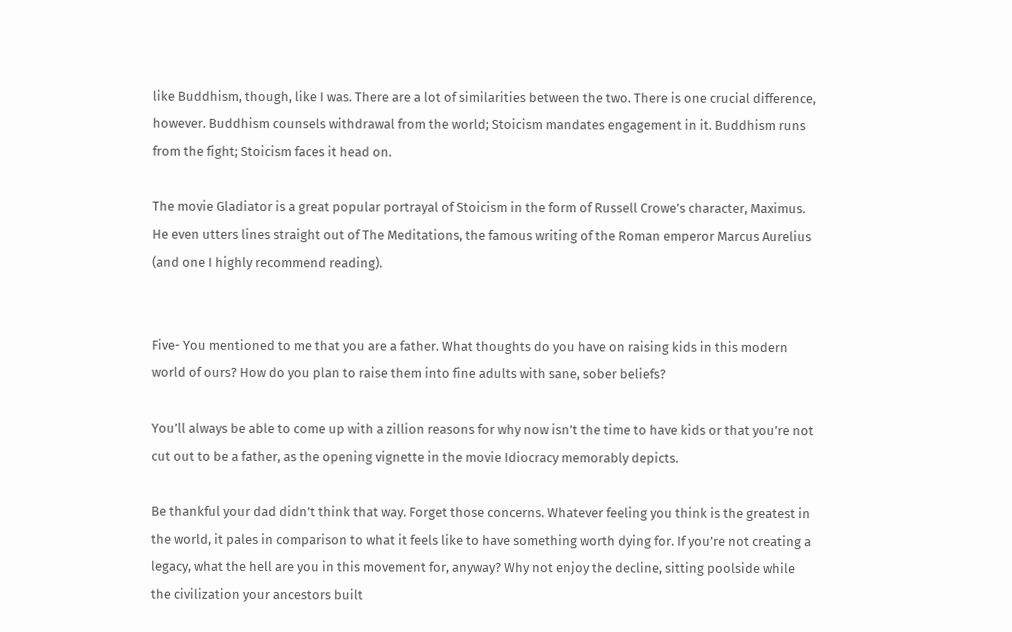like Buddhism, though, like I was. There are a lot of similarities between the two. There is one crucial difference, however. Buddhism counsels withdrawal from the world; Stoicism mandates engagement in it. Buddhism runs from the fight; Stoicism faces it head on.

The movie Gladiator is a great popular portrayal of Stoicism in the form of Russell Crowe’s character, Maximus. He even utters lines straight out of The Meditations, the famous writing of the Roman emperor Marcus Aurelius (and one I highly recommend reading).


Five- You mentioned to me that you are a father. What thoughts do you have on raising kids in this modern world of ours? How do you plan to raise them into fine adults with sane, sober beliefs?

You’ll always be able to come up with a zillion reasons for why now isn’t the time to have kids or that you’re not cut out to be a father, as the opening vignette in the movie Idiocracy memorably depicts.

Be thankful your dad didn’t think that way. Forget those concerns. Whatever feeling you think is the greatest in the world, it pales in comparison to what it feels like to have something worth dying for. If you’re not creating a legacy, what the hell are you in this movement for, anyway? Why not enjoy the decline, sitting poolside while the civilization your ancestors built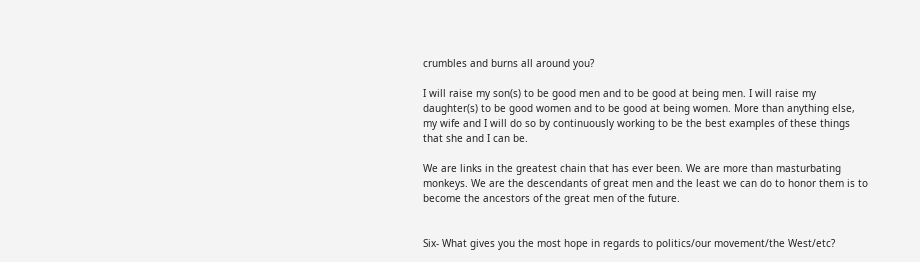crumbles and burns all around you?

I will raise my son(s) to be good men and to be good at being men. I will raise my daughter(s) to be good women and to be good at being women. More than anything else, my wife and I will do so by continuously working to be the best examples of these things that she and I can be.

We are links in the greatest chain that has ever been. We are more than masturbating monkeys. We are the descendants of great men and the least we can do to honor them is to become the ancestors of the great men of the future.


Six- What gives you the most hope in regards to politics/our movement/the West/etc?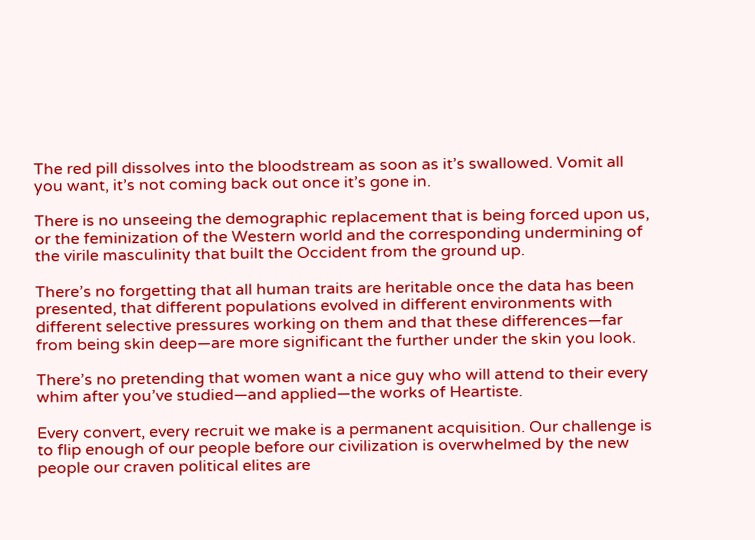The red pill dissolves into the bloodstream as soon as it’s swallowed. Vomit all you want, it’s not coming back out once it’s gone in.

There is no unseeing the demographic replacement that is being forced upon us, or the feminization of the Western world and the corresponding undermining of the virile masculinity that built the Occident from the ground up.

There’s no forgetting that all human traits are heritable once the data has been presented, that different populations evolved in different environments with different selective pressures working on them and that these differences—far from being skin deep—are more significant the further under the skin you look.

There’s no pretending that women want a nice guy who will attend to their every whim after you’ve studied—and applied—the works of Heartiste.

Every convert, every recruit we make is a permanent acquisition. Our challenge is to flip enough of our people before our civilization is overwhelmed by the new people our craven political elites are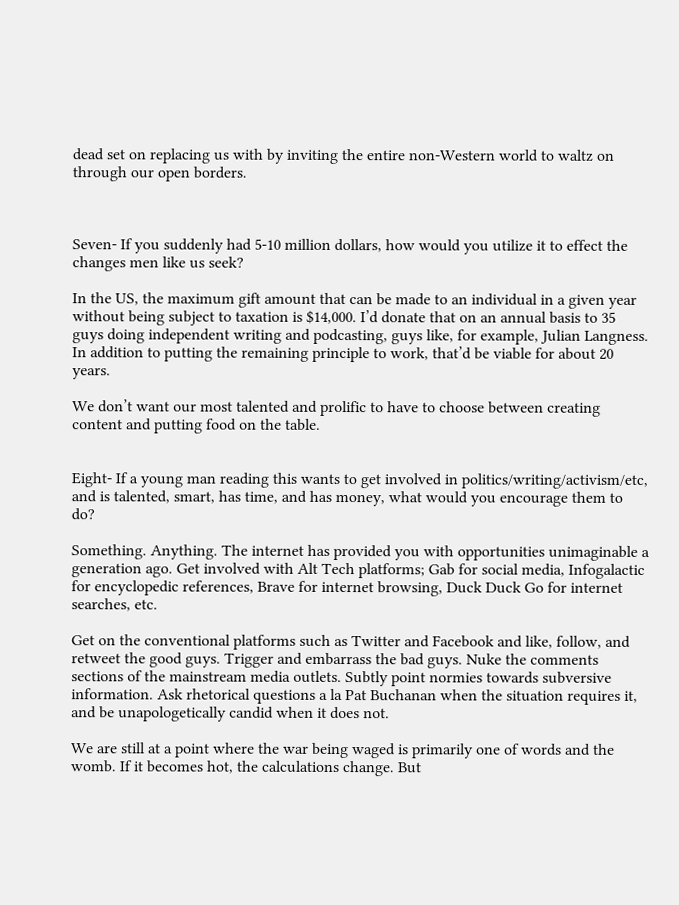dead set on replacing us with by inviting the entire non-Western world to waltz on through our open borders.



Seven- If you suddenly had 5-10 million dollars, how would you utilize it to effect the changes men like us seek?

In the US, the maximum gift amount that can be made to an individual in a given year without being subject to taxation is $14,000. I’d donate that on an annual basis to 35 guys doing independent writing and podcasting, guys like, for example, Julian Langness. In addition to putting the remaining principle to work, that’d be viable for about 20 years.

We don’t want our most talented and prolific to have to choose between creating content and putting food on the table.


Eight- If a young man reading this wants to get involved in politics/writing/activism/etc, and is talented, smart, has time, and has money, what would you encourage them to do?

Something. Anything. The internet has provided you with opportunities unimaginable a generation ago. Get involved with Alt Tech platforms; Gab for social media, Infogalactic for encyclopedic references, Brave for internet browsing, Duck Duck Go for internet searches, etc.

Get on the conventional platforms such as Twitter and Facebook and like, follow, and retweet the good guys. Trigger and embarrass the bad guys. Nuke the comments sections of the mainstream media outlets. Subtly point normies towards subversive information. Ask rhetorical questions a la Pat Buchanan when the situation requires it, and be unapologetically candid when it does not.

We are still at a point where the war being waged is primarily one of words and the womb. If it becomes hot, the calculations change. But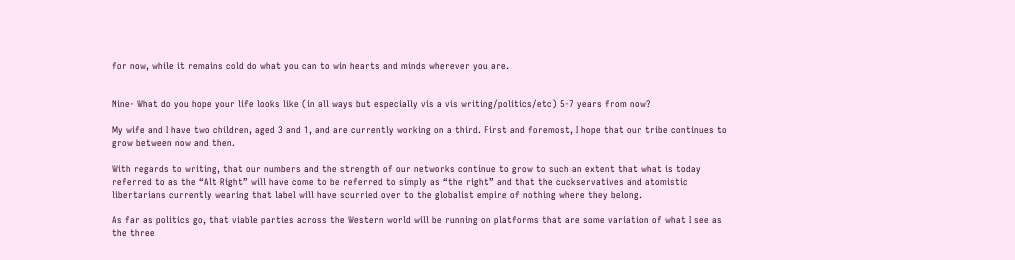for now, while it remains cold do what you can to win hearts and minds wherever you are.


Nine- What do you hope your life looks like (in all ways but especially vis a vis writing/politics/etc) 5-7 years from now?

My wife and I have two children, aged 3 and 1, and are currently working on a third. First and foremost, I hope that our tribe continues to grow between now and then.

With regards to writing, that our numbers and the strength of our networks continue to grow to such an extent that what is today referred to as the “Alt Right” will have come to be referred to simply as “the right” and that the cuckservatives and atomistic libertarians currently wearing that label will have scurried over to the globalist empire of nothing where they belong.

As far as politics go, that viable parties across the Western world will be running on platforms that are some variation of what I see as the three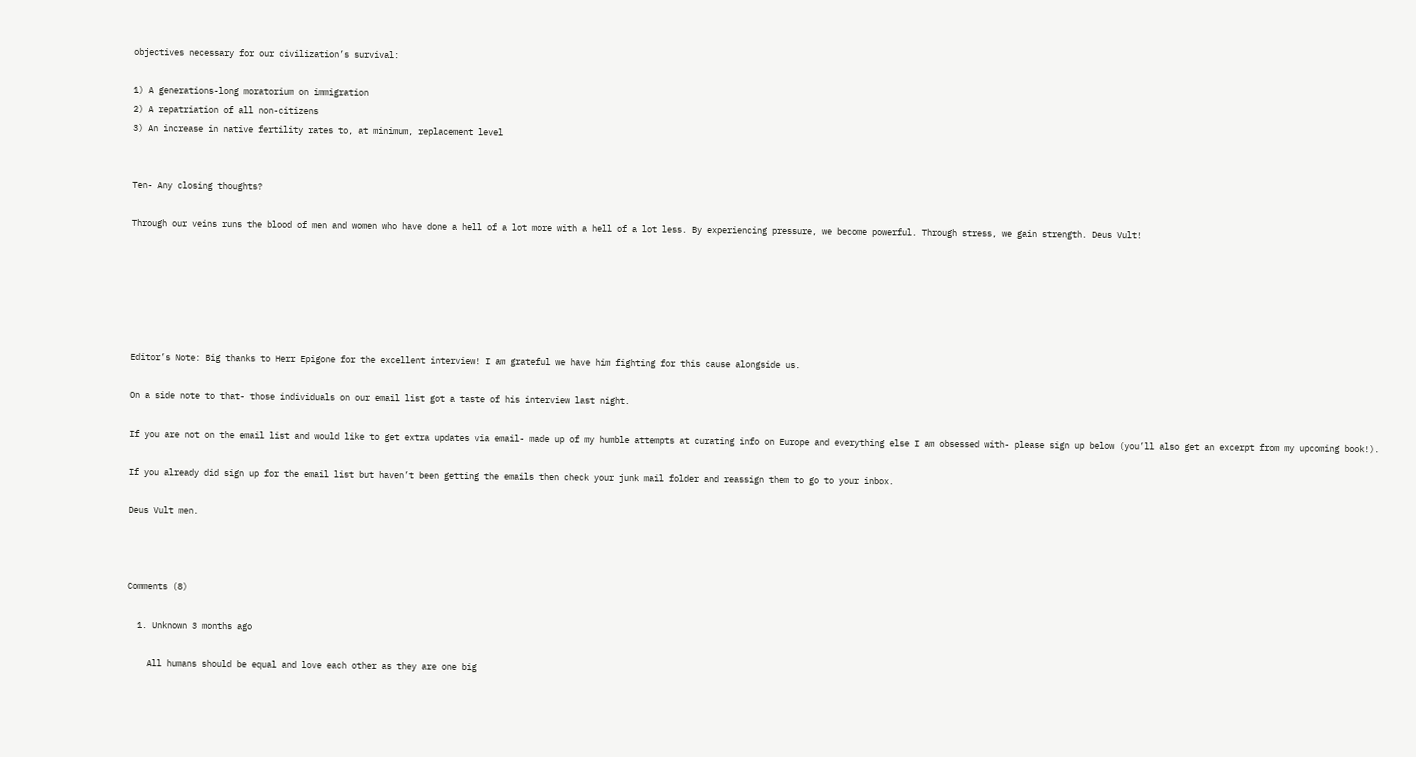objectives necessary for our civilization’s survival:

1) A generations-long moratorium on immigration
2) A repatriation of all non-citizens
3) An increase in native fertility rates to, at minimum, replacement level


Ten- Any closing thoughts?

Through our veins runs the blood of men and women who have done a hell of a lot more with a hell of a lot less. By experiencing pressure, we become powerful. Through stress, we gain strength. Deus Vult!






Editor’s Note: Big thanks to Herr Epigone for the excellent interview! I am grateful we have him fighting for this cause alongside us.

On a side note to that- those individuals on our email list got a taste of his interview last night.

If you are not on the email list and would like to get extra updates via email- made up of my humble attempts at curating info on Europe and everything else I am obsessed with- please sign up below (you’ll also get an excerpt from my upcoming book!).

If you already did sign up for the email list but haven’t been getting the emails then check your junk mail folder and reassign them to go to your inbox.

Deus Vult men.



Comments (8)

  1. Unknown 3 months ago

    All humans should be equal and love each other as they are one big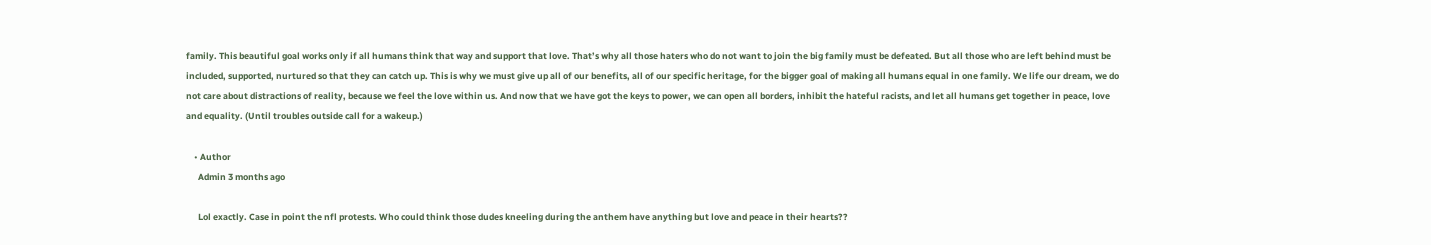family. This beautiful goal works only if all humans think that way and support that love. That’s why all those haters who do not want to join the big family must be defeated. But all those who are left behind must be included, supported, nurtured so that they can catch up. This is why we must give up all of our benefits, all of our specific heritage, for the bigger goal of making all humans equal in one family. We life our dream, we do not care about distractions of reality, because we feel the love within us. And now that we have got the keys to power, we can open all borders, inhibit the hateful racists, and let all humans get together in peace, love and equality. (Until troubles outside call for a wakeup.)

    • Author
      Admin 3 months ago

      Lol exactly. Case in point the nfl protests. Who could think those dudes kneeling during the anthem have anything but love and peace in their hearts??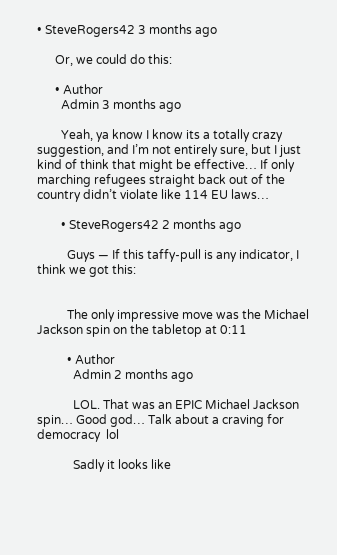• SteveRogers42 3 months ago

      Or, we could do this:

      • Author
        Admin 3 months ago

        Yeah, ya know I know its a totally crazy suggestion, and I’m not entirely sure, but I just kind of think that might be effective… If only marching refugees straight back out of the country didn’t violate like 114 EU laws…

        • SteveRogers42 2 months ago

          Guys — If this taffy-pull is any indicator, I think we got this:


          The only impressive move was the Michael Jackson spin on the tabletop at 0:11

          • Author
            Admin 2 months ago

            LOL. That was an EPIC Michael Jackson spin… Good god… Talk about a craving for democracy  lol

            Sadly it looks like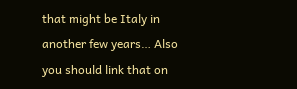that might be Italy in another few years… Also you should link that on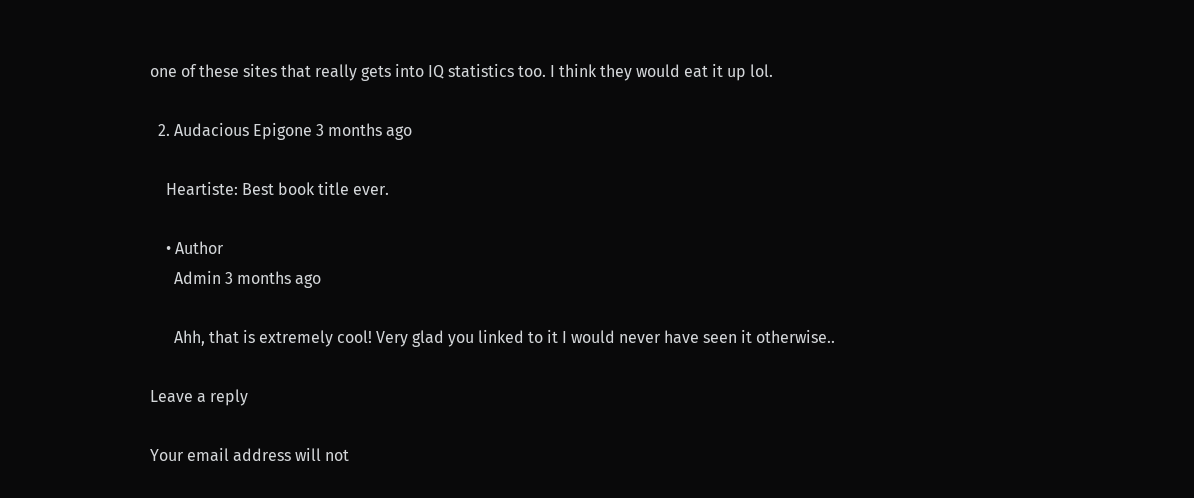one of these sites that really gets into IQ statistics too. I think they would eat it up lol.

  2. Audacious Epigone 3 months ago

    Heartiste: Best book title ever.

    • Author
      Admin 3 months ago

      Ahh, that is extremely cool! Very glad you linked to it I would never have seen it otherwise..

Leave a reply

Your email address will not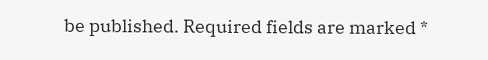be published. Required fields are marked *